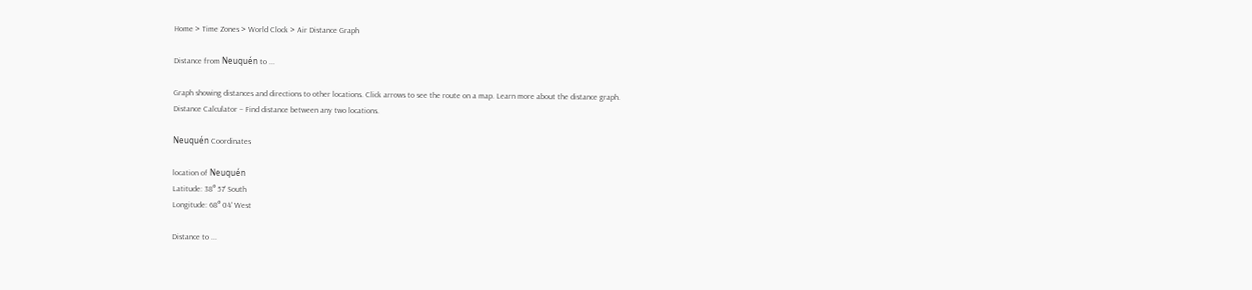Home > Time Zones > World Clock > Air Distance Graph

Distance from Neuquén to ...

Graph showing distances and directions to other locations. Click arrows to see the route on a map. Learn more about the distance graph.
Distance Calculator – Find distance between any two locations.

Neuquén Coordinates

location of Neuquén
Latitude: 38° 57' South
Longitude: 68° 04' West

Distance to ...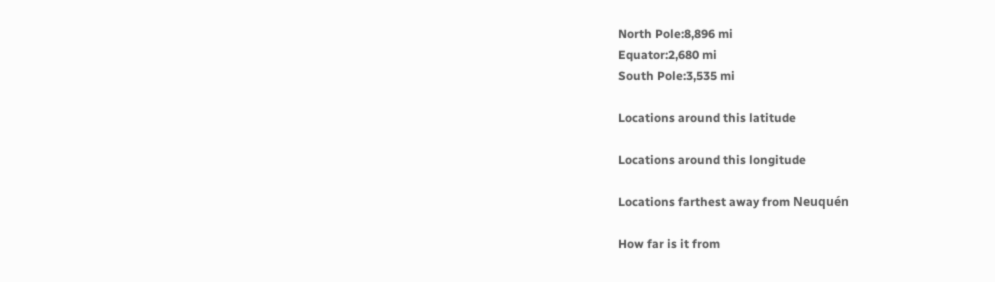North Pole:8,896 mi
Equator:2,680 mi
South Pole:3,535 mi

Locations around this latitude

Locations around this longitude

Locations farthest away from Neuquén

How far is it from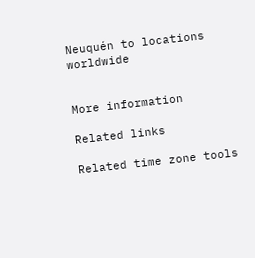Neuquén to locations worldwide


More information

Related links

Related time zone tools